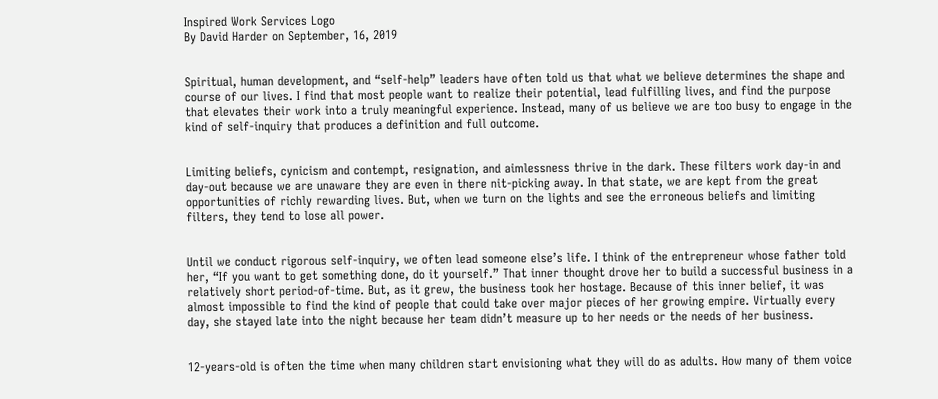Inspired Work Services Logo
By David Harder on September, 16, 2019


Spiritual, human development, and “self-help” leaders have often told us that what we believe determines the shape and course of our lives. I find that most people want to realize their potential, lead fulfilling lives, and find the purpose that elevates their work into a truly meaningful experience. Instead, many of us believe we are too busy to engage in the kind of self-inquiry that produces a definition and full outcome.


Limiting beliefs, cynicism and contempt, resignation, and aimlessness thrive in the dark. These filters work day-in and day-out because we are unaware they are even in there nit-picking away. In that state, we are kept from the great opportunities of richly rewarding lives. But, when we turn on the lights and see the erroneous beliefs and limiting filters, they tend to lose all power.


Until we conduct rigorous self-inquiry, we often lead someone else’s life. I think of the entrepreneur whose father told her, “If you want to get something done, do it yourself.” That inner thought drove her to build a successful business in a relatively short period-of-time. But, as it grew, the business took her hostage. Because of this inner belief, it was almost impossible to find the kind of people that could take over major pieces of her growing empire. Virtually every day, she stayed late into the night because her team didn’t measure up to her needs or the needs of her business.


12-years-old is often the time when many children start envisioning what they will do as adults. How many of them voice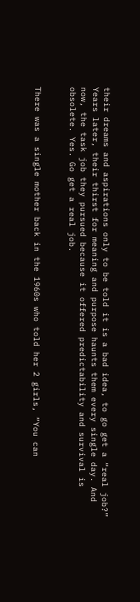their dreams and aspirations only to be told it is a bad idea, to go get a “real job?” Years later, their thirst for meaning and purpose haunts them every single day. And now, the task job they pursued because it offered predictability and survival is obsolete. Yes. Go get a real job.


There was a single mother back in the 1960s who told her 2 girls, “You can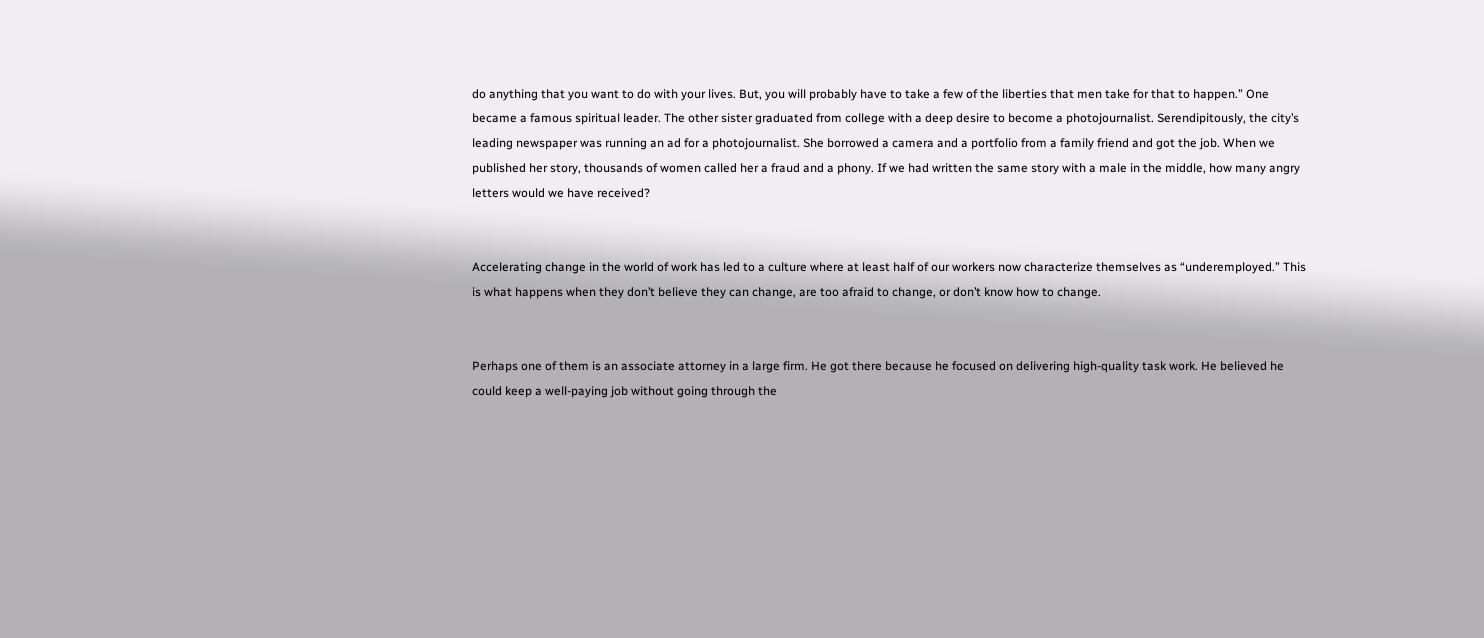do anything that you want to do with your lives. But, you will probably have to take a few of the liberties that men take for that to happen.” One became a famous spiritual leader. The other sister graduated from college with a deep desire to become a photojournalist. Serendipitously, the city’s leading newspaper was running an ad for a photojournalist. She borrowed a camera and a portfolio from a family friend and got the job. When we published her story, thousands of women called her a fraud and a phony. If we had written the same story with a male in the middle, how many angry letters would we have received?


Accelerating change in the world of work has led to a culture where at least half of our workers now characterize themselves as “underemployed.” This is what happens when they don’t believe they can change, are too afraid to change, or don’t know how to change.


Perhaps one of them is an associate attorney in a large firm. He got there because he focused on delivering high-quality task work. He believed he could keep a well-paying job without going through the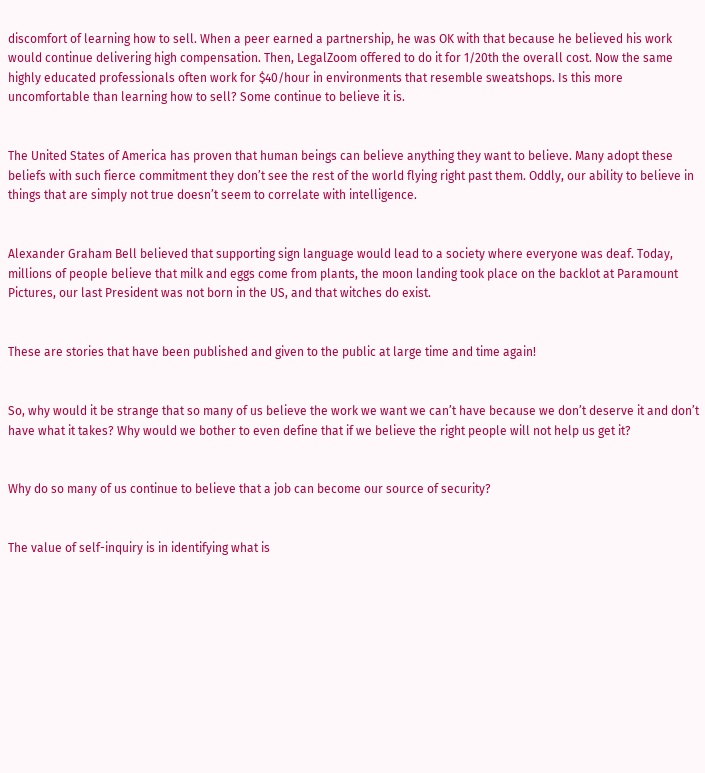discomfort of learning how to sell. When a peer earned a partnership, he was OK with that because he believed his work would continue delivering high compensation. Then, LegalZoom offered to do it for 1/20th the overall cost. Now the same highly educated professionals often work for $40/hour in environments that resemble sweatshops. Is this more uncomfortable than learning how to sell? Some continue to believe it is.


The United States of America has proven that human beings can believe anything they want to believe. Many adopt these beliefs with such fierce commitment they don’t see the rest of the world flying right past them. Oddly, our ability to believe in things that are simply not true doesn’t seem to correlate with intelligence.


Alexander Graham Bell believed that supporting sign language would lead to a society where everyone was deaf. Today, millions of people believe that milk and eggs come from plants, the moon landing took place on the backlot at Paramount Pictures, our last President was not born in the US, and that witches do exist.


These are stories that have been published and given to the public at large time and time again!


So, why would it be strange that so many of us believe the work we want we can’t have because we don’t deserve it and don’t have what it takes? Why would we bother to even define that if we believe the right people will not help us get it?


Why do so many of us continue to believe that a job can become our source of security?


The value of self-inquiry is in identifying what is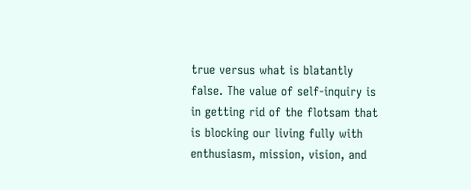true versus what is blatantly false. The value of self-inquiry is in getting rid of the flotsam that is blocking our living fully with enthusiasm, mission, vision, and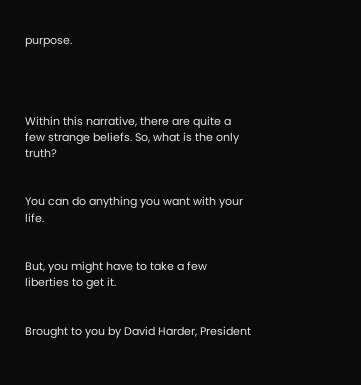purpose.




Within this narrative, there are quite a few strange beliefs. So, what is the only truth?


You can do anything you want with your life.


But, you might have to take a few liberties to get it.


Brought to you by David Harder, President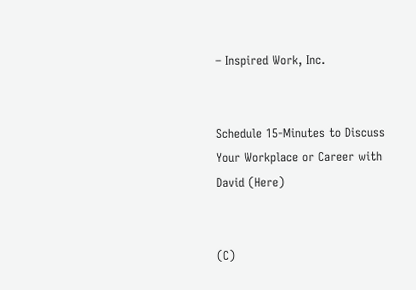– Inspired Work, Inc.


Schedule 15-Minutes to Discuss Your Workplace or Career with David (Here)


(C)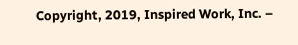Copyright, 2019, Inspired Work, Inc. –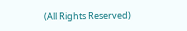(All Rights Reserved)